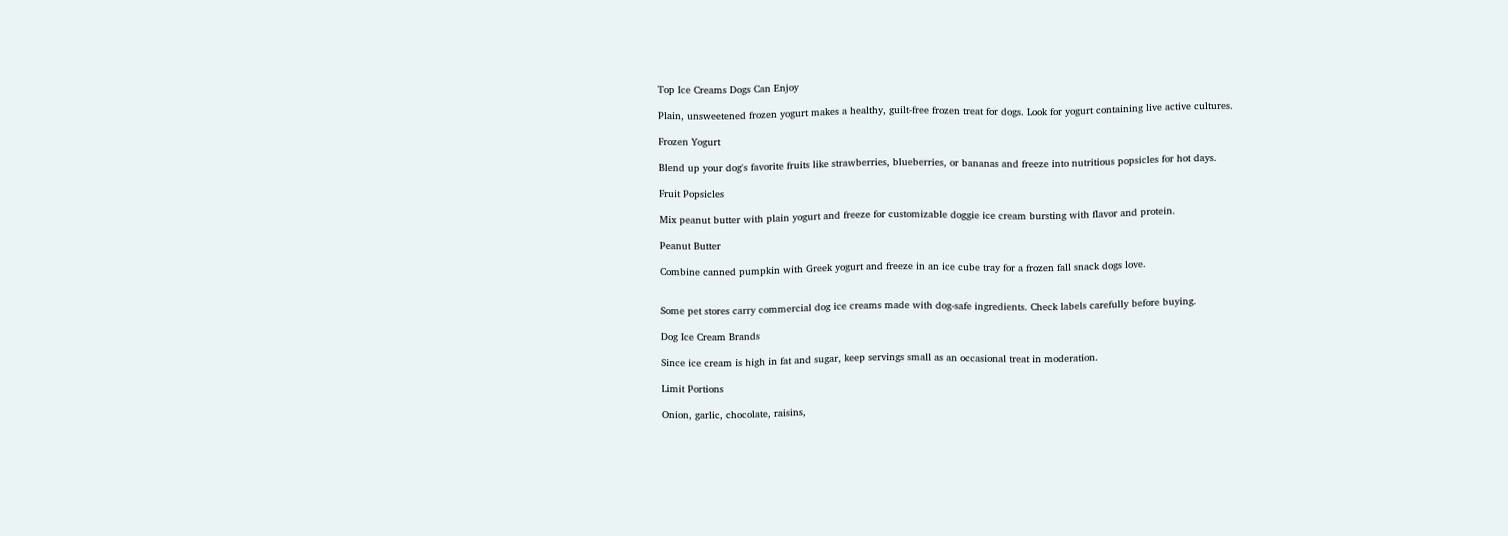Top Ice Creams Dogs Can Enjoy

Plain, unsweetened frozen yogurt makes a healthy, guilt-free frozen treat for dogs. Look for yogurt containing live active cultures.

Frozen Yogurt

Blend up your dog's favorite fruits like strawberries, blueberries, or bananas and freeze into nutritious popsicles for hot days.

Fruit Popsicles

Mix peanut butter with plain yogurt and freeze for customizable doggie ice cream bursting with flavor and protein.

Peanut Butter

Combine canned pumpkin with Greek yogurt and freeze in an ice cube tray for a frozen fall snack dogs love.


Some pet stores carry commercial dog ice creams made with dog-safe ingredients. Check labels carefully before buying.

Dog Ice Cream Brands

Since ice cream is high in fat and sugar, keep servings small as an occasional treat in moderation.

Limit Portions

Onion, garlic, chocolate, raisins,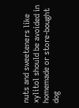nuts and sweeteners like xylitol should be avoided in homemade or store-bought dog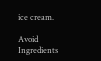ice cream.

Avoid Ingredients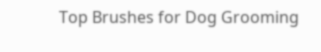Top Brushes for Dog Grooming